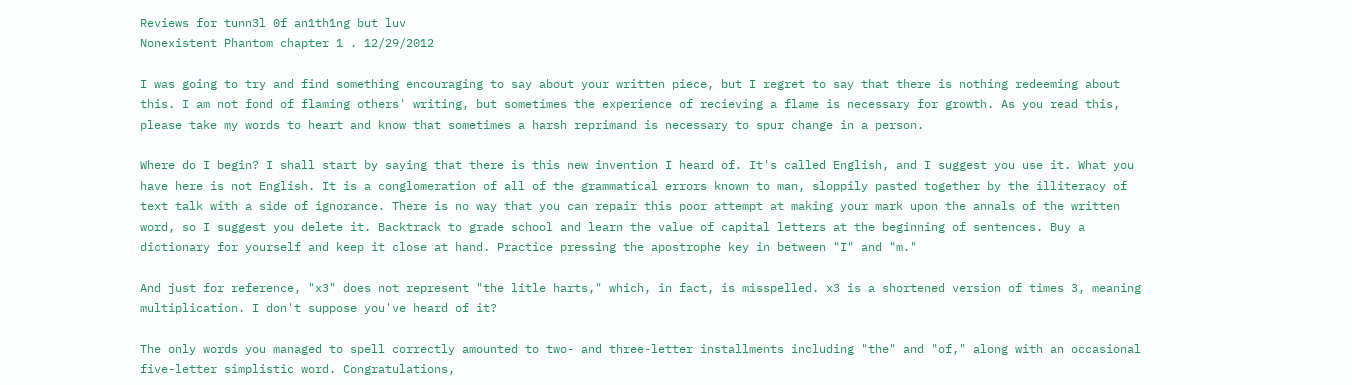Reviews for tunn3l 0f an1th1ng but luv
Nonexistent Phantom chapter 1 . 12/29/2012

I was going to try and find something encouraging to say about your written piece, but I regret to say that there is nothing redeeming about this. I am not fond of flaming others' writing, but sometimes the experience of recieving a flame is necessary for growth. As you read this, please take my words to heart and know that sometimes a harsh reprimand is necessary to spur change in a person.

Where do I begin? I shall start by saying that there is this new invention I heard of. It's called English, and I suggest you use it. What you have here is not English. It is a conglomeration of all of the grammatical errors known to man, sloppily pasted together by the illiteracy of text talk with a side of ignorance. There is no way that you can repair this poor attempt at making your mark upon the annals of the written word, so I suggest you delete it. Backtrack to grade school and learn the value of capital letters at the beginning of sentences. Buy a dictionary for yourself and keep it close at hand. Practice pressing the apostrophe key in between "I" and "m."

And just for reference, "x3" does not represent "the litle harts," which, in fact, is misspelled. x3 is a shortened version of times 3, meaning multiplication. I don't suppose you've heard of it?

The only words you managed to spell correctly amounted to two- and three-letter installments including "the" and "of," along with an occasional five-letter simplistic word. Congratulations,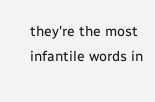they're the most infantile words in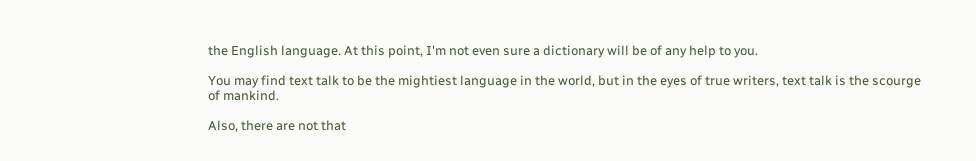the English language. At this point, I'm not even sure a dictionary will be of any help to you.

You may find text talk to be the mightiest language in the world, but in the eyes of true writers, text talk is the scourge of mankind.

Also, there are not that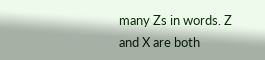many Zs in words. Z and X are both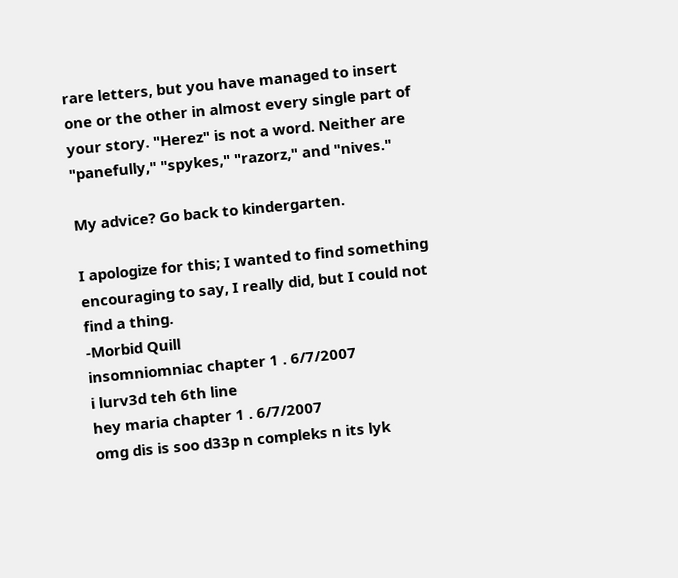rare letters, but you have managed to insert one or the other in almost every single part of your story. "Herez" is not a word. Neither are "panefully," "spykes," "razorz," and "nives."

My advice? Go back to kindergarten.

I apologize for this; I wanted to find something encouraging to say, I really did, but I could not find a thing.
-Morbid Quill
insomniomniac chapter 1 . 6/7/2007
i lurv3d teh 6th line
hey maria chapter 1 . 6/7/2007
omg dis is soo d33p n compleks n its lyk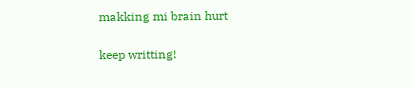makking mi brain hurt

keep writting!